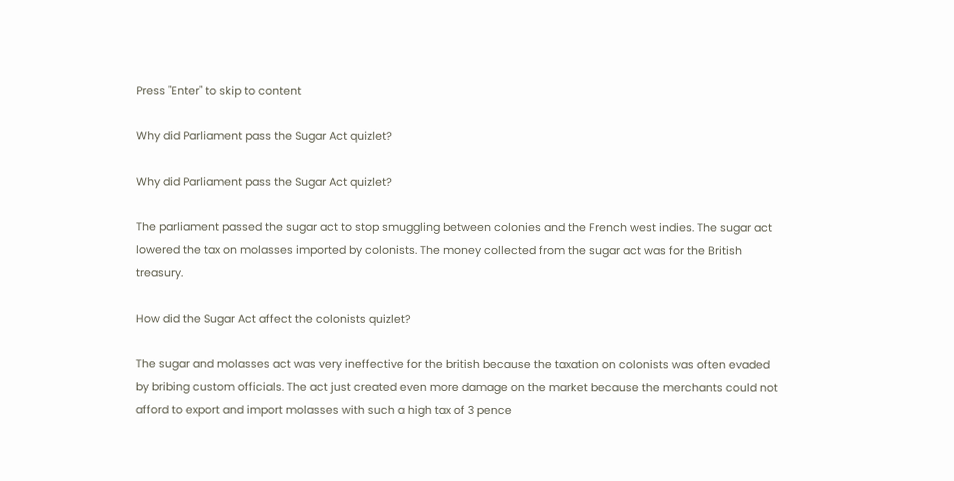Press "Enter" to skip to content

Why did Parliament pass the Sugar Act quizlet?

Why did Parliament pass the Sugar Act quizlet?

The parliament passed the sugar act to stop smuggling between colonies and the French west indies. The sugar act lowered the tax on molasses imported by colonists. The money collected from the sugar act was for the British treasury.

How did the Sugar Act affect the colonists quizlet?

The sugar and molasses act was very ineffective for the british because the taxation on colonists was often evaded by bribing custom officials. The act just created even more damage on the market because the merchants could not afford to export and import molasses with such a high tax of 3 pence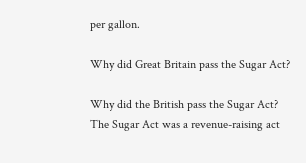per gallon.

Why did Great Britain pass the Sugar Act?

Why did the British pass the Sugar Act? The Sugar Act was a revenue-raising act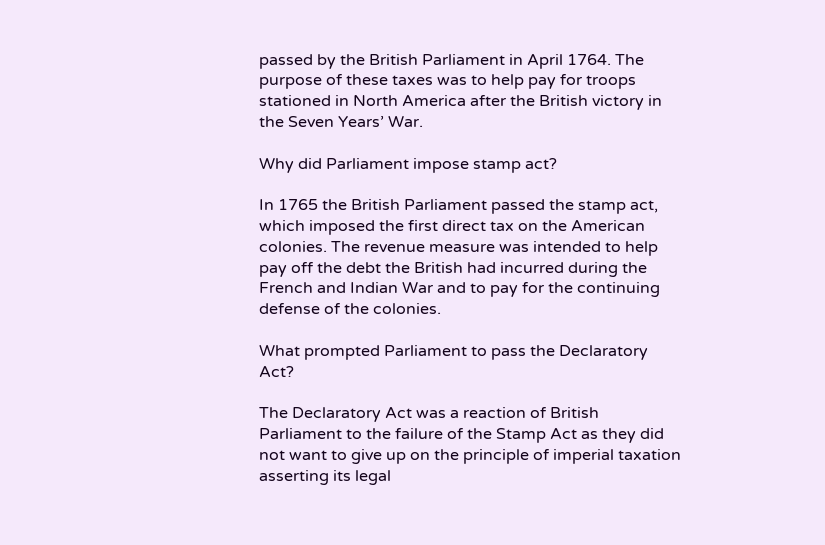passed by the British Parliament in April 1764. The purpose of these taxes was to help pay for troops stationed in North America after the British victory in the Seven Years’ War.

Why did Parliament impose stamp act?

In 1765 the British Parliament passed the stamp act, which imposed the first direct tax on the American colonies. The revenue measure was intended to help pay off the debt the British had incurred during the French and Indian War and to pay for the continuing defense of the colonies.

What prompted Parliament to pass the Declaratory Act?

The Declaratory Act was a reaction of British Parliament to the failure of the Stamp Act as they did not want to give up on the principle of imperial taxation asserting its legal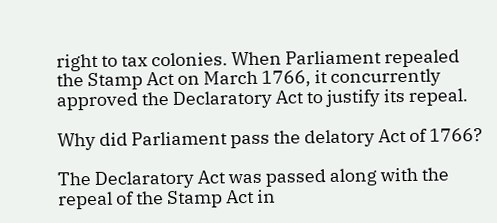right to tax colonies. When Parliament repealed the Stamp Act on March 1766, it concurrently approved the Declaratory Act to justify its repeal.

Why did Parliament pass the delatory Act of 1766?

The Declaratory Act was passed along with the repeal of the Stamp Act in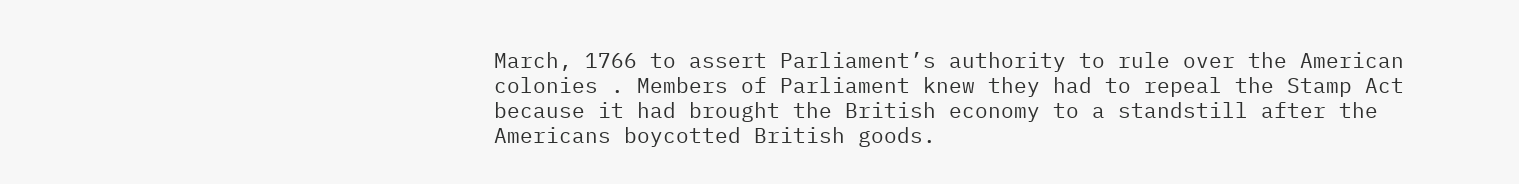March, 1766 to assert Parliament’s authority to rule over the American colonies . Members of Parliament knew they had to repeal the Stamp Act because it had brought the British economy to a standstill after the Americans boycotted British goods.